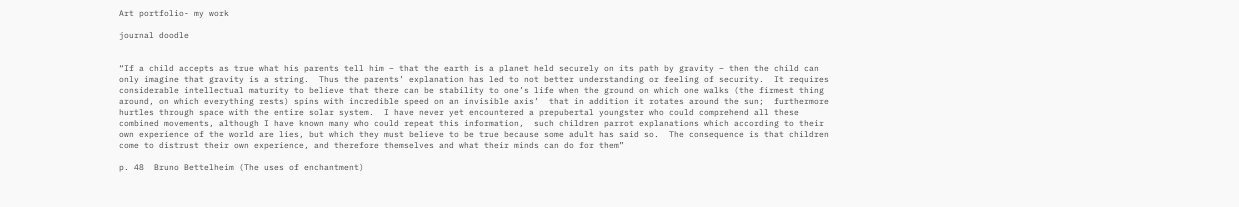Art portfolio- my work

journal doodle


“If a child accepts as true what his parents tell him – that the earth is a planet held securely on its path by gravity – then the child can only imagine that gravity is a string.  Thus the parents’ explanation has led to not better understanding or feeling of security.  It requires considerable intellectual maturity to believe that there can be stability to one’s life when the ground on which one walks (the firmest thing around, on which everything rests) spins with incredible speed on an invisible axis’  that in addition it rotates around the sun;  furthermore hurtles through space with the entire solar system.  I have never yet encountered a prepubertal youngster who could comprehend all these combined movements, although I have known many who could repeat this information,  such children parrot explanations which according to their own experience of the world are lies, but which they must believe to be true because some adult has said so.  The consequence is that children come to distrust their own experience, and therefore themselves and what their minds can do for them”

p. 48  Bruno Bettelheim (The uses of enchantment)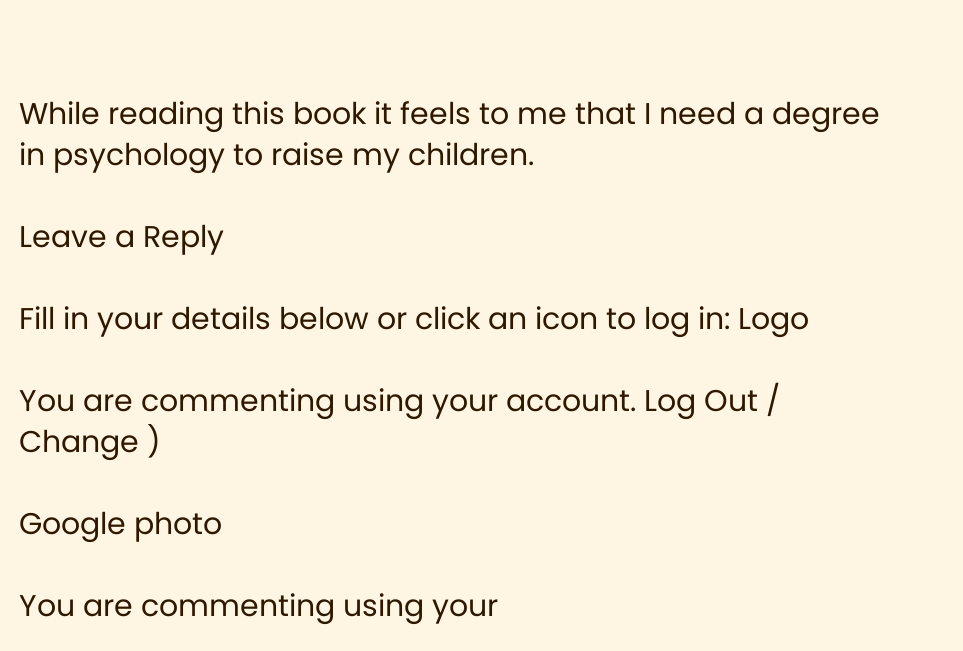While reading this book it feels to me that I need a degree in psychology to raise my children.

Leave a Reply

Fill in your details below or click an icon to log in: Logo

You are commenting using your account. Log Out /  Change )

Google photo

You are commenting using your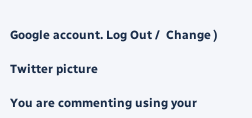Google account. Log Out /  Change )

Twitter picture

You are commenting using your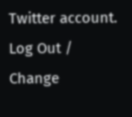Twitter account. Log Out /  Change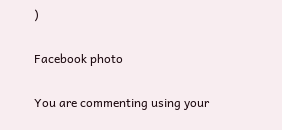)

Facebook photo

You are commenting using your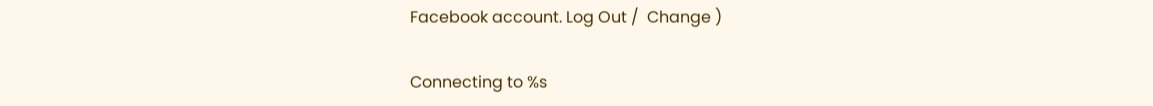Facebook account. Log Out /  Change )

Connecting to %s